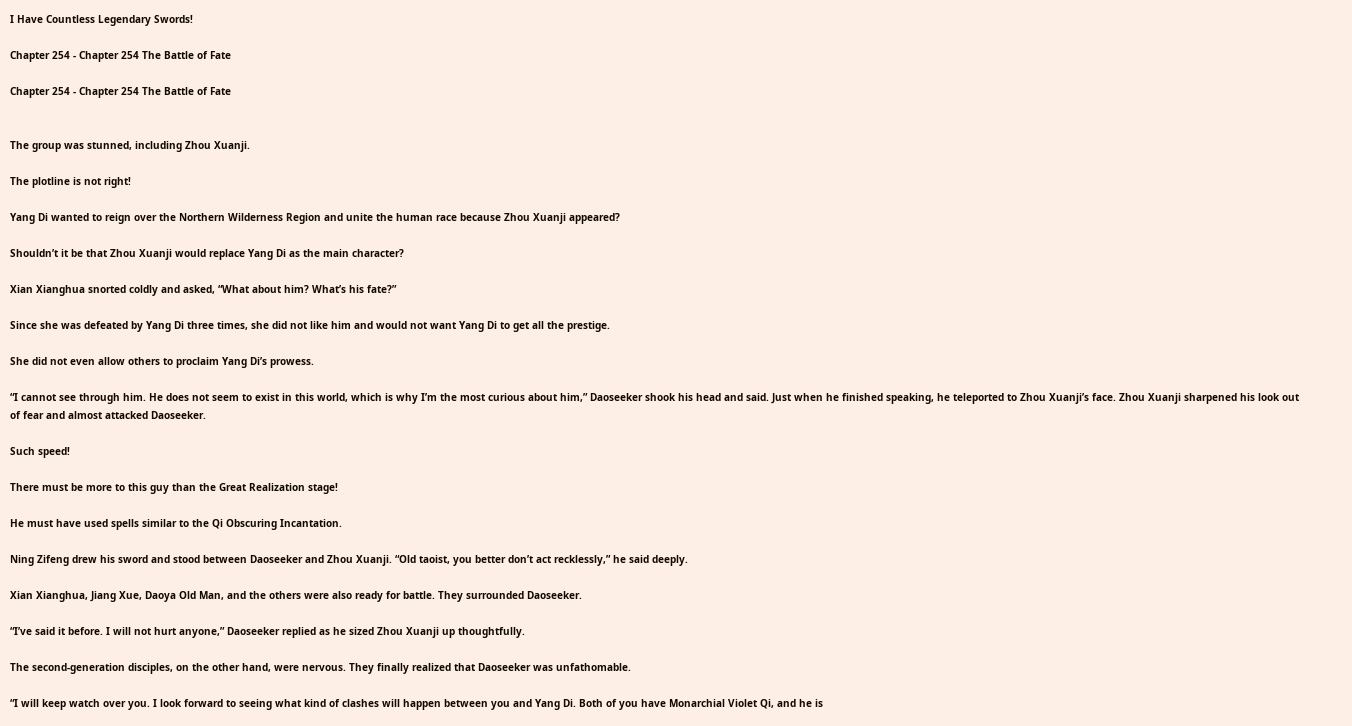I Have Countless Legendary Swords!

Chapter 254 - Chapter 254 The Battle of Fate

Chapter 254 - Chapter 254 The Battle of Fate


The group was stunned, including Zhou Xuanji.

The plotline is not right!

Yang Di wanted to reign over the Northern Wilderness Region and unite the human race because Zhou Xuanji appeared?

Shouldn’t it be that Zhou Xuanji would replace Yang Di as the main character?

Xian Xianghua snorted coldly and asked, “What about him? What’s his fate?”

Since she was defeated by Yang Di three times, she did not like him and would not want Yang Di to get all the prestige.

She did not even allow others to proclaim Yang Di’s prowess.

“I cannot see through him. He does not seem to exist in this world, which is why I’m the most curious about him,” Daoseeker shook his head and said. Just when he finished speaking, he teleported to Zhou Xuanji’s face. Zhou Xuanji sharpened his look out of fear and almost attacked Daoseeker.

Such speed!

There must be more to this guy than the Great Realization stage!

He must have used spells similar to the Qi Obscuring Incantation.

Ning Zifeng drew his sword and stood between Daoseeker and Zhou Xuanji. “Old taoist, you better don’t act recklessly,” he said deeply.

Xian Xianghua, Jiang Xue, Daoya Old Man, and the others were also ready for battle. They surrounded Daoseeker.

“I’ve said it before. I will not hurt anyone,” Daoseeker replied as he sized Zhou Xuanji up thoughtfully.

The second-generation disciples, on the other hand, were nervous. They finally realized that Daoseeker was unfathomable.

“I will keep watch over you. I look forward to seeing what kind of clashes will happen between you and Yang Di. Both of you have Monarchial Violet Qi, and he is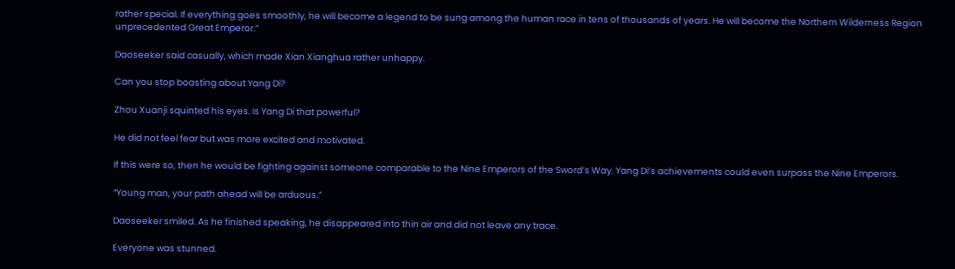rather special. If everything goes smoothly, he will become a legend to be sung among the human race in tens of thousands of years. He will become the Northern Wilderness Region unprecedented Great Emperor.”

Daoseeker said casually, which made Xian Xianghua rather unhappy.

Can you stop boasting about Yang Di?

Zhou Xuanji squinted his eyes. Is Yang Di that powerful?

He did not feel fear but was more excited and motivated.

If this were so, then he would be fighting against someone comparable to the Nine Emperors of the Sword’s Way. Yang Di’s achievements could even surpass the Nine Emperors.

“Young man, your path ahead will be arduous.”

Daoseeker smiled. As he finished speaking, he disappeared into thin air and did not leave any trace.

Everyone was stunned.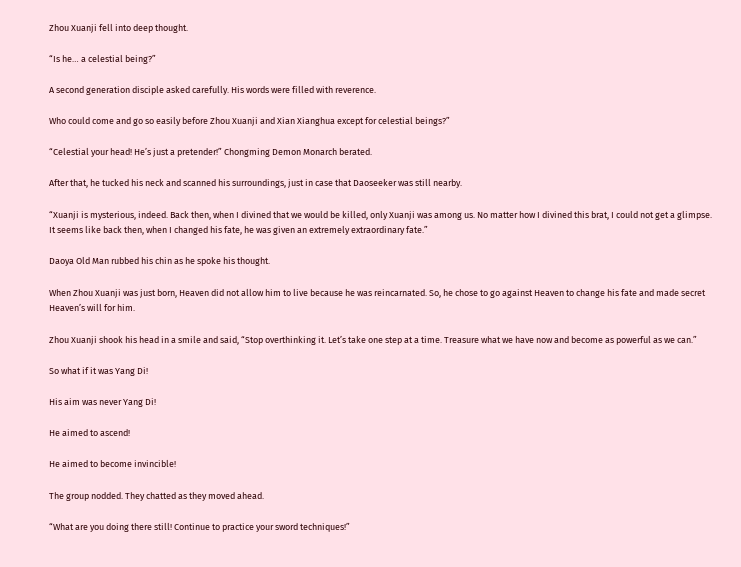Zhou Xuanji fell into deep thought.

“Is he… a celestial being?”

A second generation disciple asked carefully. His words were filled with reverence.

Who could come and go so easily before Zhou Xuanji and Xian Xianghua except for celestial beings?”

“Celestial your head! He’s just a pretender!” Chongming Demon Monarch berated.

After that, he tucked his neck and scanned his surroundings, just in case that Daoseeker was still nearby.

“Xuanji is mysterious, indeed. Back then, when I divined that we would be killed, only Xuanji was among us. No matter how I divined this brat, I could not get a glimpse. It seems like back then, when I changed his fate, he was given an extremely extraordinary fate.”

Daoya Old Man rubbed his chin as he spoke his thought.

When Zhou Xuanji was just born, Heaven did not allow him to live because he was reincarnated. So, he chose to go against Heaven to change his fate and made secret Heaven’s will for him.

Zhou Xuanji shook his head in a smile and said, “Stop overthinking it. Let’s take one step at a time. Treasure what we have now and become as powerful as we can.”

So what if it was Yang Di!

His aim was never Yang Di!

He aimed to ascend!

He aimed to become invincible!

The group nodded. They chatted as they moved ahead.

“What are you doing there still! Continue to practice your sword techniques!”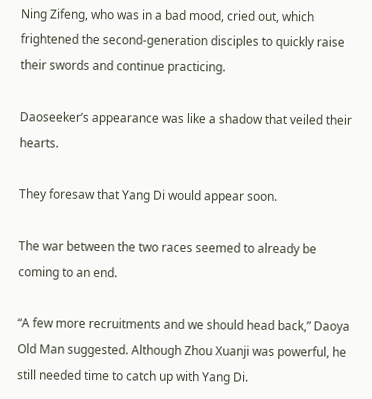Ning Zifeng, who was in a bad mood, cried out, which frightened the second-generation disciples to quickly raise their swords and continue practicing.

Daoseeker’s appearance was like a shadow that veiled their hearts.

They foresaw that Yang Di would appear soon.

The war between the two races seemed to already be coming to an end.

“A few more recruitments and we should head back,” Daoya Old Man suggested. Although Zhou Xuanji was powerful, he still needed time to catch up with Yang Di.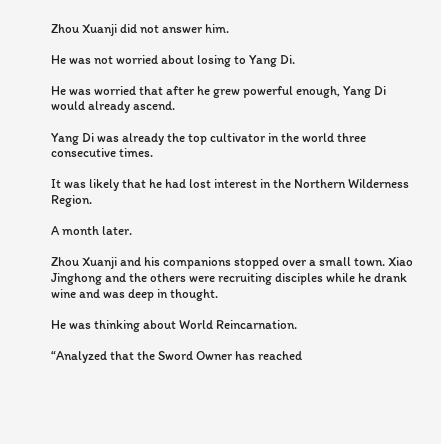Zhou Xuanji did not answer him.

He was not worried about losing to Yang Di.

He was worried that after he grew powerful enough, Yang Di would already ascend.

Yang Di was already the top cultivator in the world three consecutive times.

It was likely that he had lost interest in the Northern Wilderness Region.

A month later.

Zhou Xuanji and his companions stopped over a small town. Xiao Jinghong and the others were recruiting disciples while he drank wine and was deep in thought.

He was thinking about World Reincarnation.

“Analyzed that the Sword Owner has reached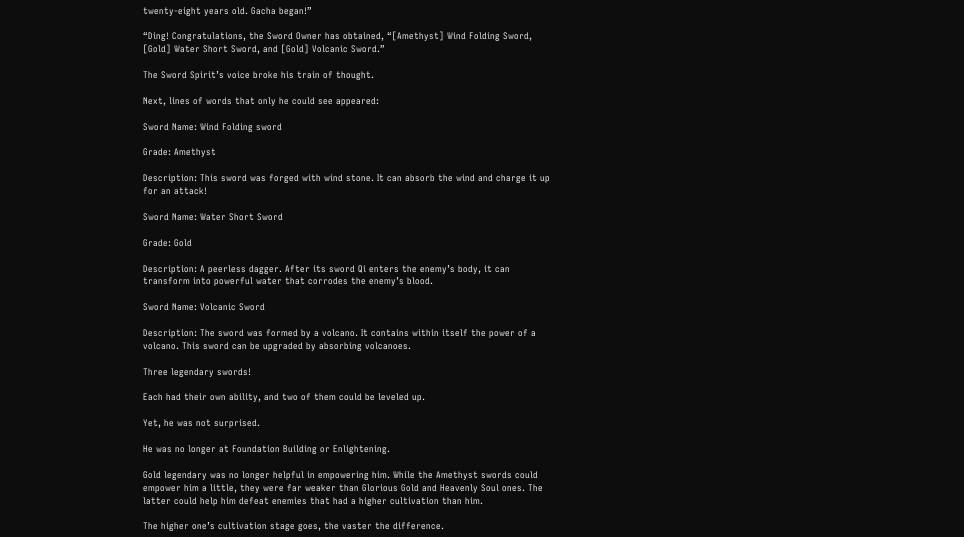twenty-eight years old. Gacha began!”

“Ding! Congratulations, the Sword Owner has obtained, “[Amethyst] Wind Folding Sword, [Gold] Water Short Sword, and [Gold] Volcanic Sword.”

The Sword Spirit’s voice broke his train of thought.

Next, lines of words that only he could see appeared:

Sword Name: Wind Folding sword

Grade: Amethyst

Description: This sword was forged with wind stone. It can absorb the wind and charge it up for an attack!

Sword Name: Water Short Sword

Grade: Gold

Description: A peerless dagger. After its sword Qi enters the enemy’s body, it can transform into powerful water that corrodes the enemy’s blood.

Sword Name: Volcanic Sword

Description: The sword was formed by a volcano. It contains within itself the power of a volcano. This sword can be upgraded by absorbing volcanoes.

Three legendary swords!

Each had their own ability, and two of them could be leveled up.

Yet, he was not surprised.

He was no longer at Foundation Building or Enlightening.

Gold legendary was no longer helpful in empowering him. While the Amethyst swords could empower him a little, they were far weaker than Glorious Gold and Heavenly Soul ones. The latter could help him defeat enemies that had a higher cultivation than him.

The higher one’s cultivation stage goes, the vaster the difference.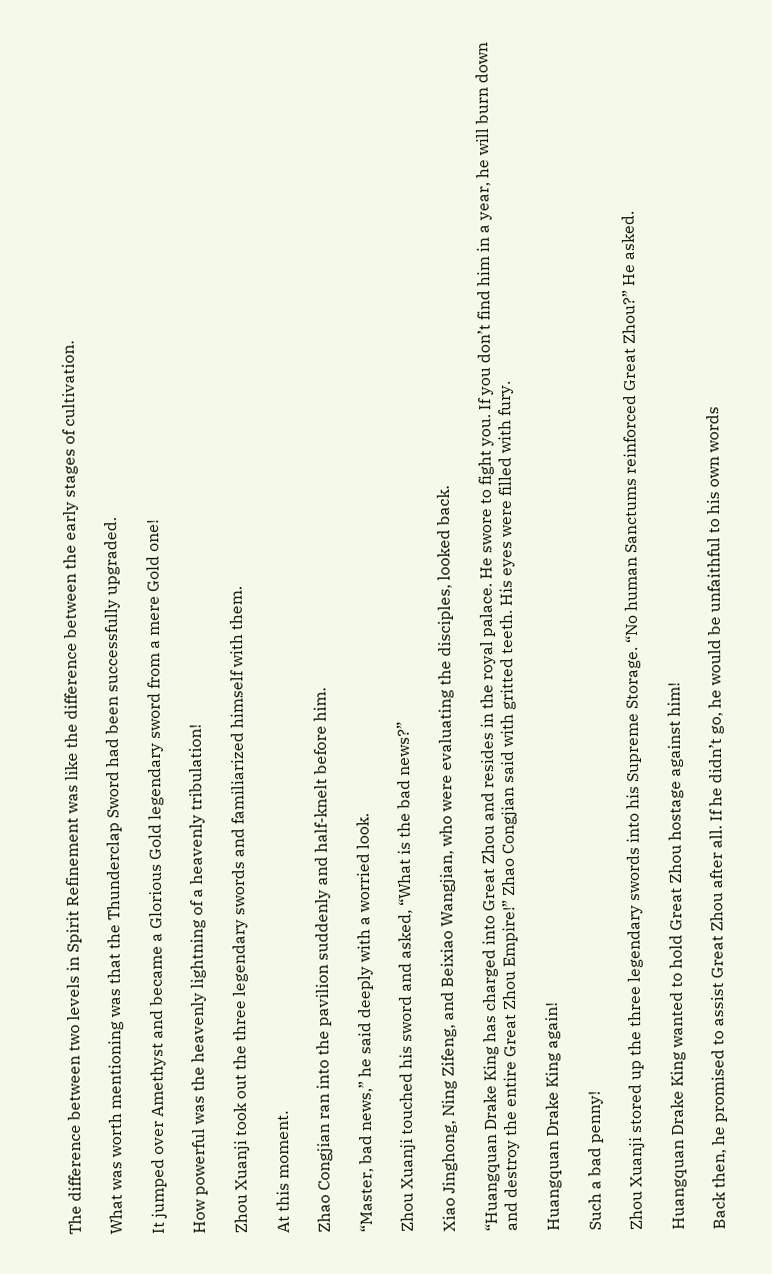The difference between two levels in Spirit Refinement was like the difference between the early stages of cultivation.

What was worth mentioning was that the Thunderclap Sword had been successfully upgraded.

It jumped over Amethyst and became a Glorious Gold legendary sword from a mere Gold one!

How powerful was the heavenly lightning of a heavenly tribulation!

Zhou Xuanji took out the three legendary swords and familiarized himself with them.

At this moment.

Zhao Congjian ran into the pavilion suddenly and half-knelt before him.

“Master, bad news,” he said deeply with a worried look.

Zhou Xuanji touched his sword and asked, “What is the bad news?”

Xiao Jinghong, Ning Zifeng, and Beixiao Wangjian, who were evaluating the disciples, looked back.

“Huangquan Drake King has charged into Great Zhou and resides in the royal palace. He swore to fight you. If you don’t find him in a year, he will burn down and destroy the entire Great Zhou Empire!” Zhao Congjian said with gritted teeth. His eyes were filled with fury.

Huangquan Drake King again!

Such a bad penny!

Zhou Xuanji stored up the three legendary swords into his Supreme Storage. “No human Sanctums reinforced Great Zhou?” He asked.

Huangquan Drake King wanted to hold Great Zhou hostage against him!

Back then, he promised to assist Great Zhou after all. If he didn’t go, he would be unfaithful to his own words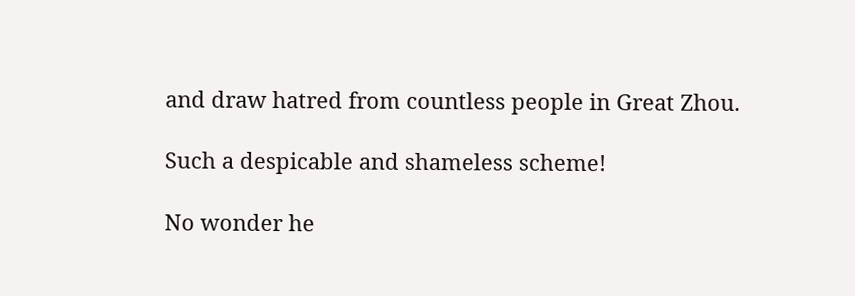and draw hatred from countless people in Great Zhou.

Such a despicable and shameless scheme!

No wonder he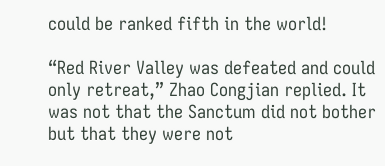could be ranked fifth in the world!

“Red River Valley was defeated and could only retreat,” Zhao Congjian replied. It was not that the Sanctum did not bother but that they were not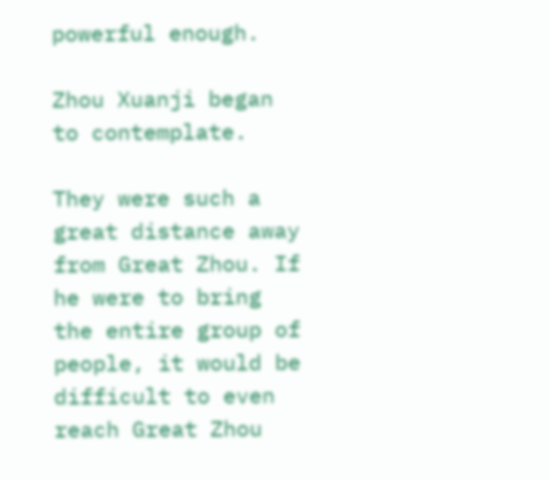powerful enough.

Zhou Xuanji began to contemplate.

They were such a great distance away from Great Zhou. If he were to bring the entire group of people, it would be difficult to even reach Great Zhou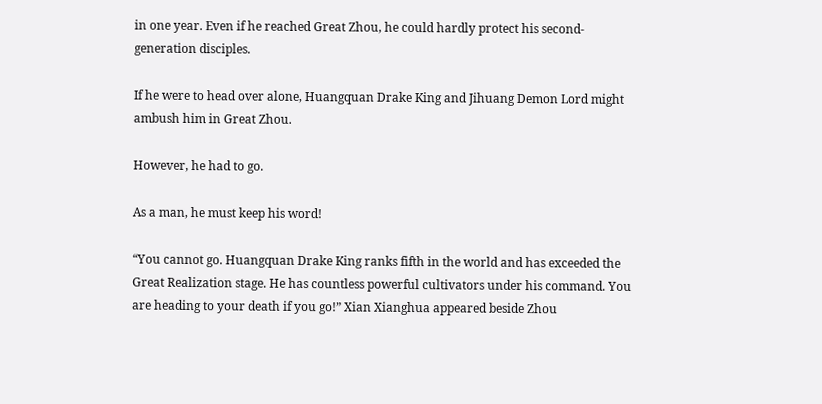in one year. Even if he reached Great Zhou, he could hardly protect his second-generation disciples.

If he were to head over alone, Huangquan Drake King and Jihuang Demon Lord might ambush him in Great Zhou.

However, he had to go.

As a man, he must keep his word!

“You cannot go. Huangquan Drake King ranks fifth in the world and has exceeded the Great Realization stage. He has countless powerful cultivators under his command. You are heading to your death if you go!” Xian Xianghua appeared beside Zhou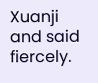Xuanji and said fiercely.